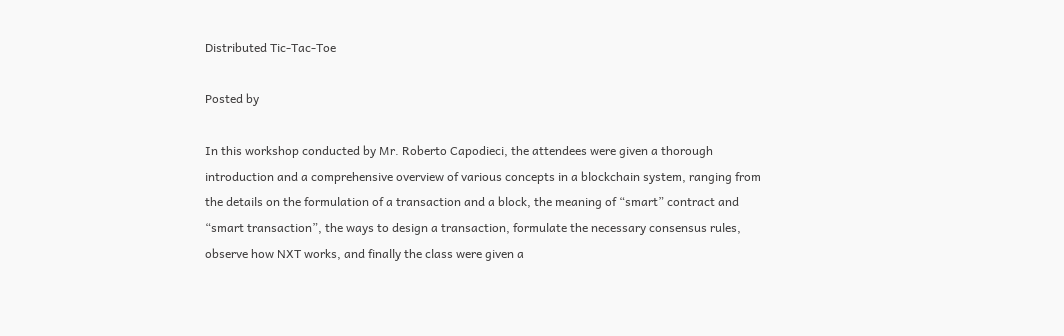Distributed Tic-Tac-Toe

Posted by

In this workshop conducted by Mr. Roberto Capodieci, the attendees were given a thorough introduction and a comprehensive overview of various concepts in a blockchain system, ranging from the details on the formulation of a transaction and a block, the meaning of “smart” contract and “smart transaction”, the ways to design a transaction, formulate the necessary consensus rules, observe how NXT works, and finally the class were given a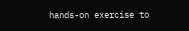hands-on exercise to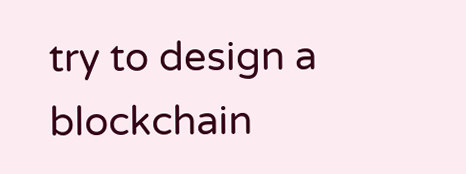try to design a blockchain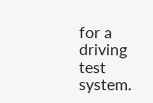for a driving test system.